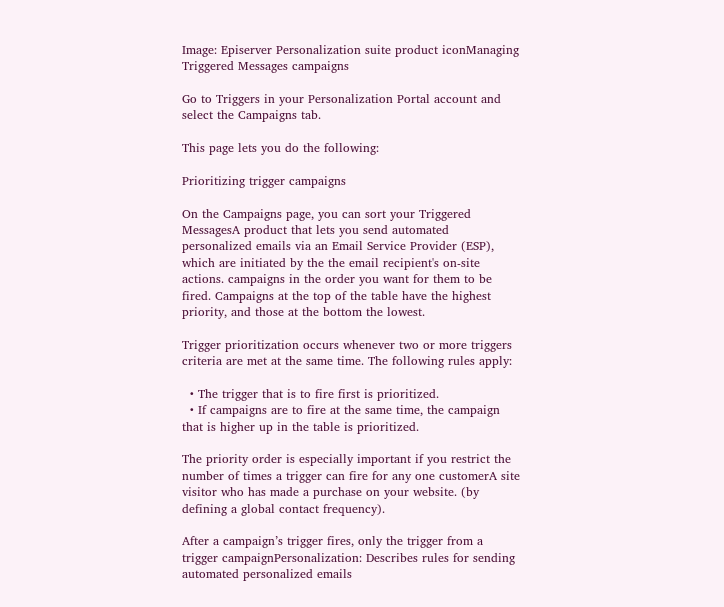Image: Episerver Personalization suite product iconManaging Triggered Messages campaigns

Go to Triggers in your Personalization Portal account and select the Campaigns tab.

This page lets you do the following:

Prioritizing trigger campaigns

On the Campaigns page, you can sort your Triggered MessagesA product that lets you send automated personalized emails via an Email Service Provider (ESP), which are initiated by the the email recipient's on-site actions. campaigns in the order you want for them to be fired. Campaigns at the top of the table have the highest priority, and those at the bottom the lowest.

Trigger prioritization occurs whenever two or more triggers criteria are met at the same time. The following rules apply:

  • The trigger that is to fire first is prioritized.
  • If campaigns are to fire at the same time, the campaign that is higher up in the table is prioritized.

The priority order is especially important if you restrict the number of times a trigger can fire for any one customerA site visitor who has made a purchase on your website. (by defining a global contact frequency).

After a campaign’s trigger fires, only the trigger from a trigger campaignPersonalization: Describes rules for sending automated personalized emails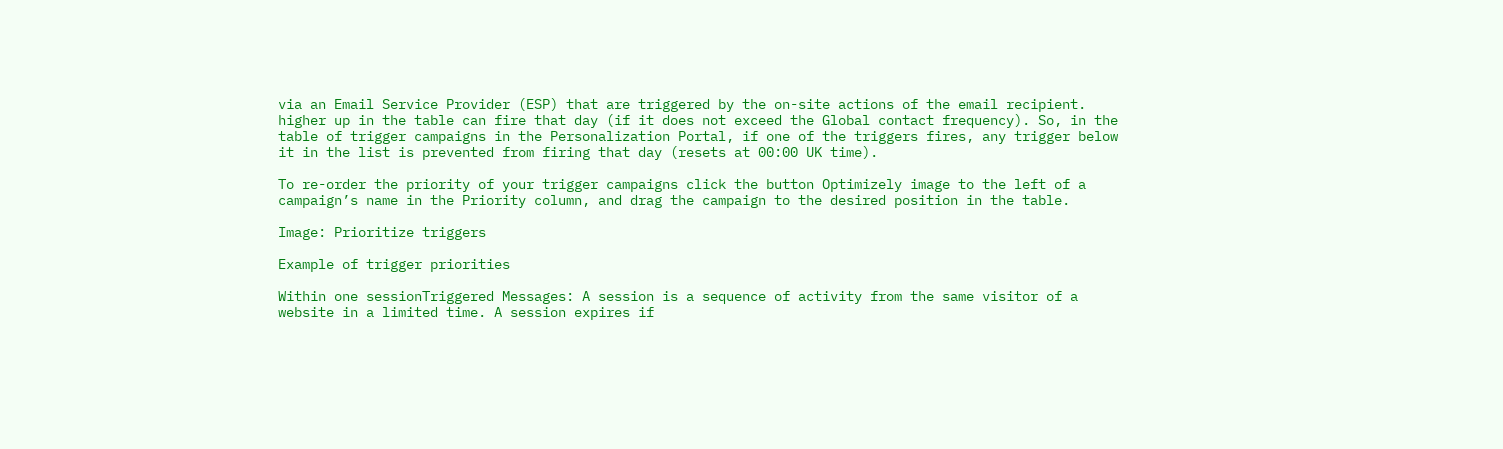via an Email Service Provider (ESP) that are triggered by the on-site actions of the email recipient. higher up in the table can fire that day (if it does not exceed the Global contact frequency). So, in the table of trigger campaigns in the Personalization Portal, if one of the triggers fires, any trigger below it in the list is prevented from firing that day (resets at 00:00 UK time).

To re-order the priority of your trigger campaigns click the button Optimizely image to the left of a campaign’s name in the Priority column, and drag the campaign to the desired position in the table.

Image: Prioritize triggers

Example of trigger priorities

Within one sessionTriggered Messages: A session is a sequence of activity from the same visitor of a website in a limited time. A session expires if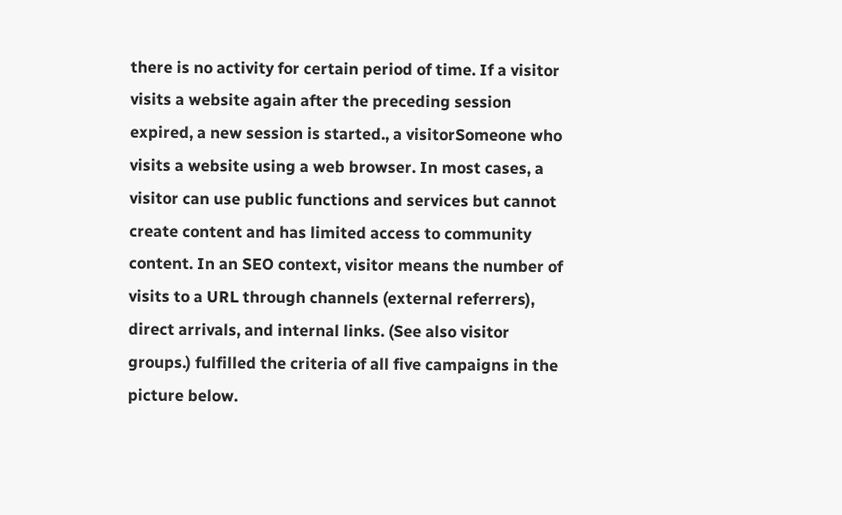there is no activity for certain period of time. If a visitor visits a website again after the preceding session expired, a new session is started., a visitorSomeone who visits a website using a web browser. In most cases, a visitor can use public functions and services but cannot create content and has limited access to community content. In an SEO context, visitor means the number of visits to a URL through channels (external referrers), direct arrivals, and internal links. (See also visitor groups.) fulfilled the criteria of all five campaigns in the picture below.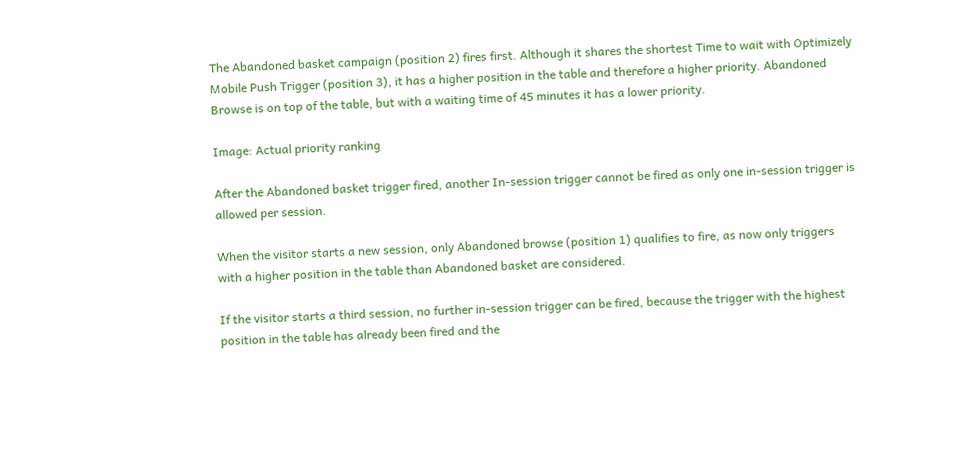The Abandoned basket campaign (position 2) fires first. Although it shares the shortest Time to wait with Optimizely Mobile Push Trigger (position 3), it has a higher position in the table and therefore a higher priority. Abandoned Browse is on top of the table, but with a waiting time of 45 minutes it has a lower priority.

Image: Actual priority ranking

After the Abandoned basket trigger fired, another In-session trigger cannot be fired as only one in-session trigger is allowed per session.

When the visitor starts a new session, only Abandoned browse (position 1) qualifies to fire, as now only triggers with a higher position in the table than Abandoned basket are considered.

If the visitor starts a third session, no further in-session trigger can be fired, because the trigger with the highest position in the table has already been fired and the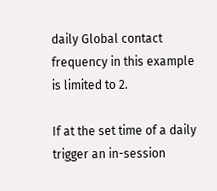daily Global contact frequency in this example is limited to 2.

If at the set time of a daily trigger an in-session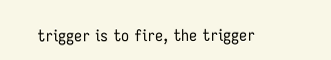trigger is to fire, the trigger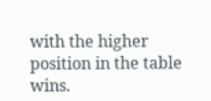with the higher position in the table wins.